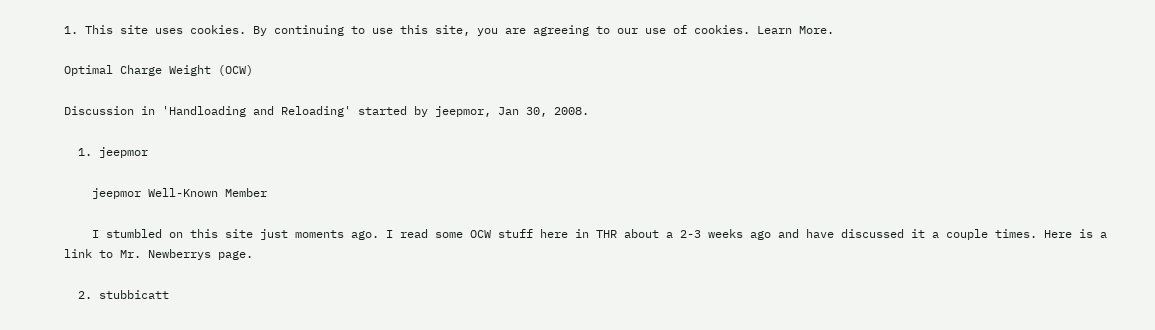1. This site uses cookies. By continuing to use this site, you are agreeing to our use of cookies. Learn More.

Optimal Charge Weight (OCW)

Discussion in 'Handloading and Reloading' started by jeepmor, Jan 30, 2008.

  1. jeepmor

    jeepmor Well-Known Member

    I stumbled on this site just moments ago. I read some OCW stuff here in THR about a 2-3 weeks ago and have discussed it a couple times. Here is a link to Mr. Newberrys page.

  2. stubbicatt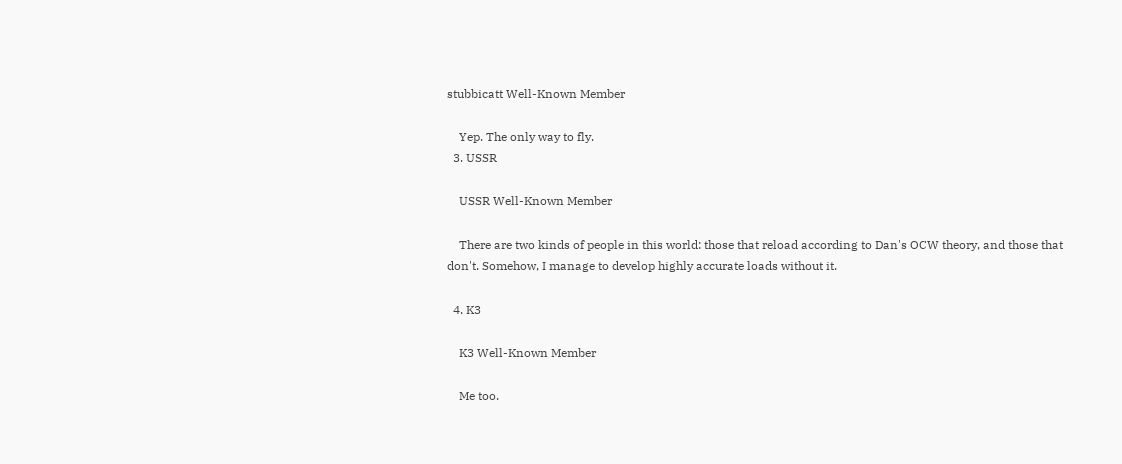stubbicatt Well-Known Member

    Yep. The only way to fly.
  3. USSR

    USSR Well-Known Member

    There are two kinds of people in this world: those that reload according to Dan's OCW theory, and those that don't. Somehow, I manage to develop highly accurate loads without it.

  4. K3

    K3 Well-Known Member

    Me too.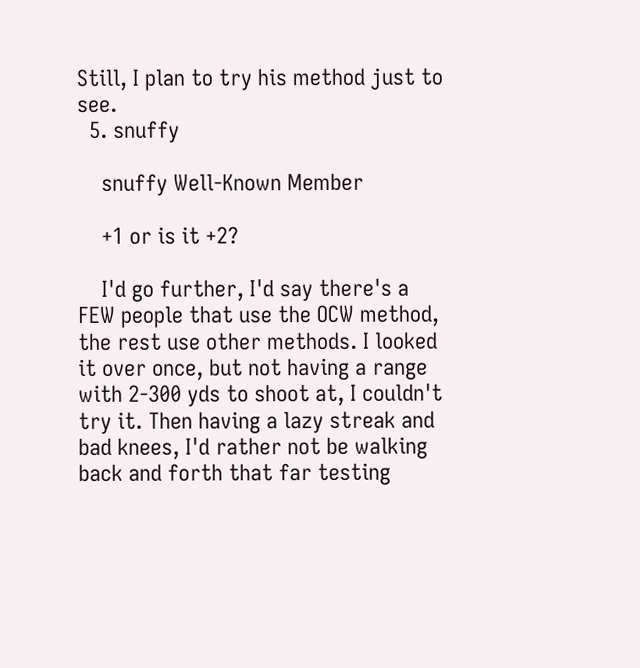Still, I plan to try his method just to see.
  5. snuffy

    snuffy Well-Known Member

    +1 or is it +2?

    I'd go further, I'd say there's a FEW people that use the OCW method, the rest use other methods. I looked it over once, but not having a range with 2-300 yds to shoot at, I couldn't try it. Then having a lazy streak and bad knees, I'd rather not be walking back and forth that far testing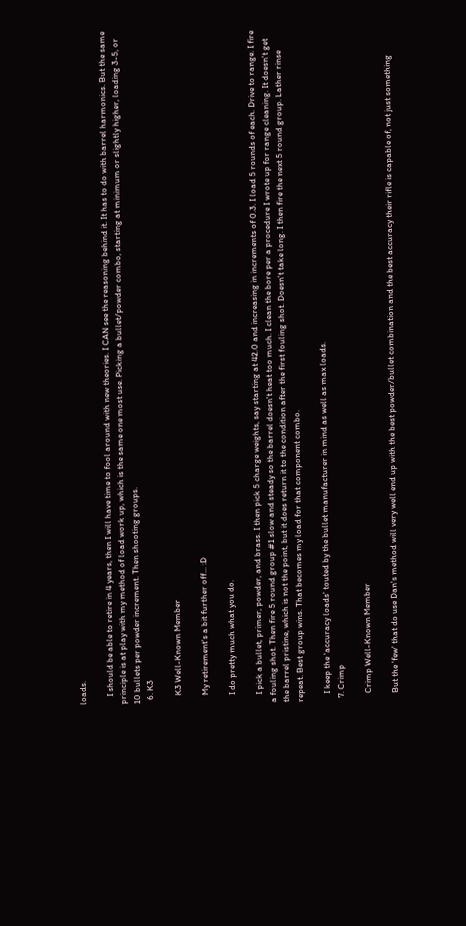loads.

    I should be able to retire in 4 years, then I will have time to fool around with new theories. I CAN see the reasoning behind it. It has to do with barrel harmonics. But the same principle is at play with my method of load work up, which is the same one most use. Picking a bullet/powder combo, starting at minimum or slightly higher, loading 3-5, or 10 bullets per powder increment. Then shooting groups.
  6. K3

    K3 Well-Known Member

    My retirement's a bit further off... :D

    I do pretty much what you do.

    I pick a bullet, primer, powder, and brass. I then pick 5 charge weights, say starting at 42.0 and increasing in increments of 0.3. I load 5 rounds of each. Drive to range. I fire a fouling shot. Then fire 5 round group #1 slow and steady so the barrel doesn't heat too much. I clean the bore per a procedure I wrote up for range cleaning. It doesn't get the barrel pristine, which is not the point, but it does return it to the condition after the first fouling shot. Doesn't take long. I then fire the next 5 round group. Lather rinse repeat. Best group wins. That becomes my load for that component combo.

    I keep the 'accuracy loads' touted by the bullet manufacturer in mind as well as max loads.
  7. Crimp

    Crimp Well-Known Member

    But the 'few' that do use Dan's method will very well end up with the best powder/bullet combination and the best accuracy their rifle is capable of, not just something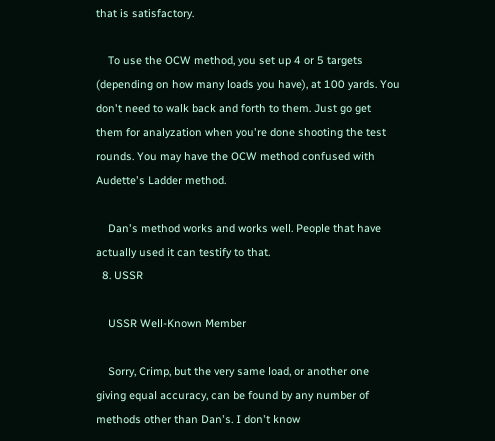that is satisfactory.

    To use the OCW method, you set up 4 or 5 targets (depending on how many loads you have), at 100 yards. You don't need to walk back and forth to them. Just go get them for analyzation when you're done shooting the test rounds. You may have the OCW method confused with Audette's Ladder method.

    Dan's method works and works well. People that have actually used it can testify to that.
  8. USSR

    USSR Well-Known Member

    Sorry, Crimp, but the very same load, or another one giving equal accuracy, can be found by any number of methods other than Dan's. I don't know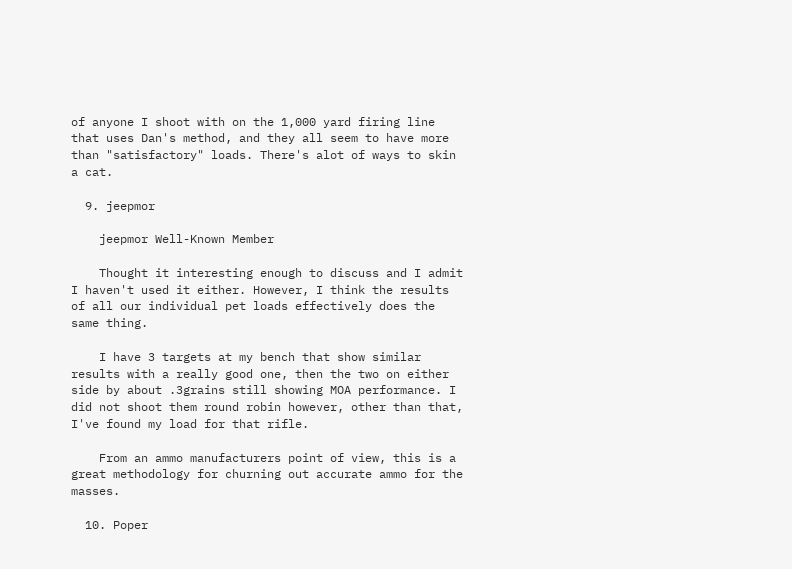of anyone I shoot with on the 1,000 yard firing line that uses Dan's method, and they all seem to have more than "satisfactory" loads. There's alot of ways to skin a cat.

  9. jeepmor

    jeepmor Well-Known Member

    Thought it interesting enough to discuss and I admit I haven't used it either. However, I think the results of all our individual pet loads effectively does the same thing.

    I have 3 targets at my bench that show similar results with a really good one, then the two on either side by about .3grains still showing MOA performance. I did not shoot them round robin however, other than that, I've found my load for that rifle.

    From an ammo manufacturers point of view, this is a great methodology for churning out accurate ammo for the masses.

  10. Poper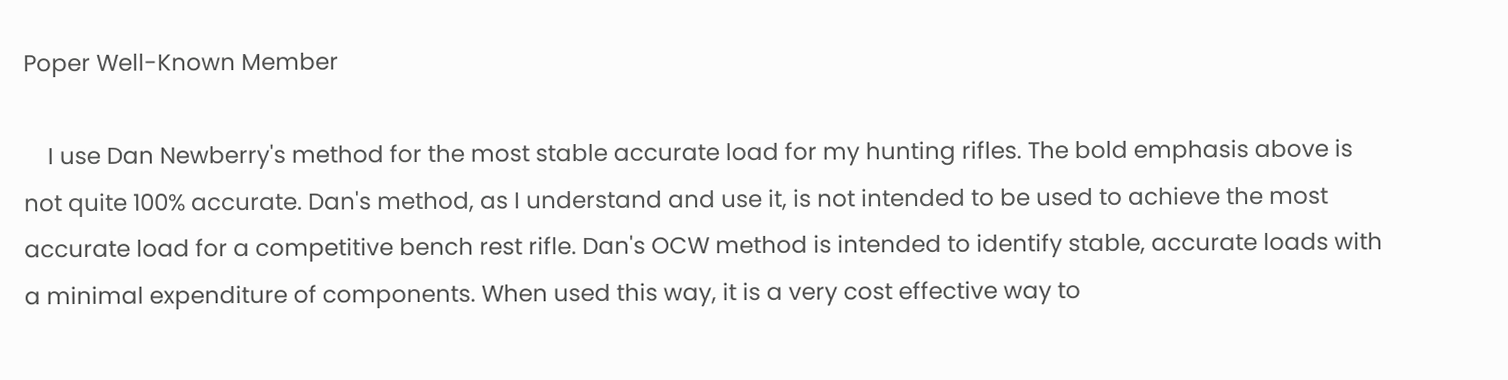Poper Well-Known Member

    I use Dan Newberry's method for the most stable accurate load for my hunting rifles. The bold emphasis above is not quite 100% accurate. Dan's method, as I understand and use it, is not intended to be used to achieve the most accurate load for a competitive bench rest rifle. Dan's OCW method is intended to identify stable, accurate loads with a minimal expenditure of components. When used this way, it is a very cost effective way to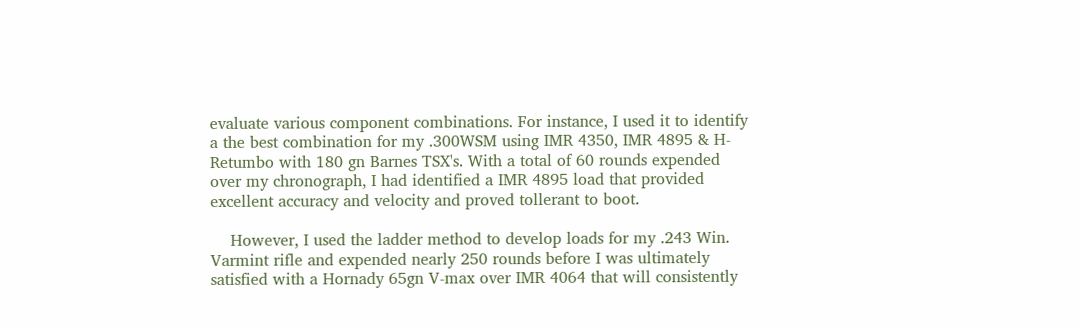evaluate various component combinations. For instance, I used it to identify a the best combination for my .300WSM using IMR 4350, IMR 4895 & H-Retumbo with 180 gn Barnes TSX's. With a total of 60 rounds expended over my chronograph, I had identified a IMR 4895 load that provided excellent accuracy and velocity and proved tollerant to boot.

    However, I used the ladder method to develop loads for my .243 Win. Varmint rifle and expended nearly 250 rounds before I was ultimately satisfied with a Hornady 65gn V-max over IMR 4064 that will consistently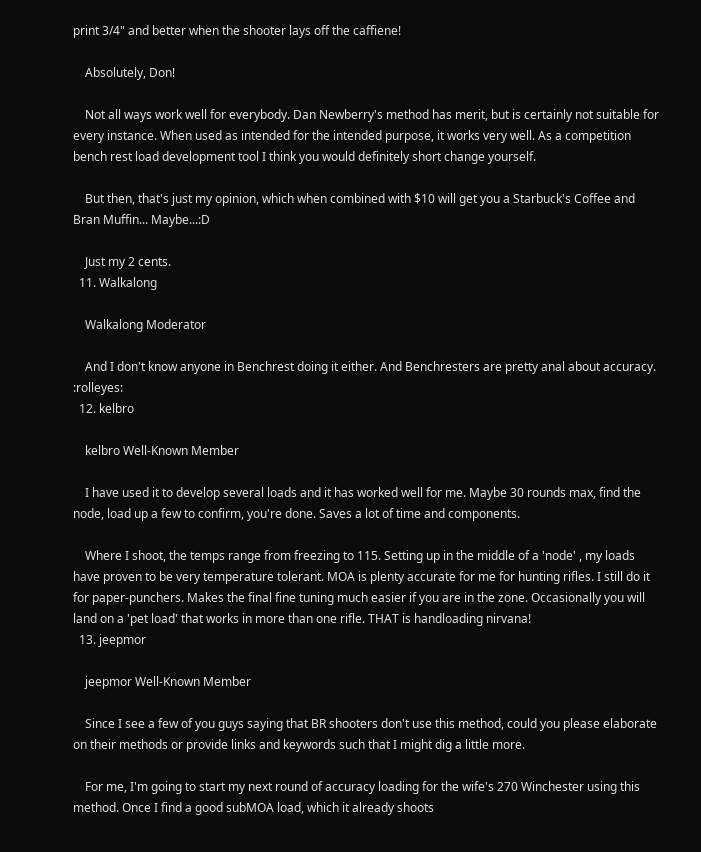print 3/4" and better when the shooter lays off the caffiene!

    Absolutely, Don!

    Not all ways work well for everybody. Dan Newberry's method has merit, but is certainly not suitable for every instance. When used as intended for the intended purpose, it works very well. As a competition bench rest load development tool I think you would definitely short change yourself.

    But then, that's just my opinion, which when combined with $10 will get you a Starbuck's Coffee and Bran Muffin... Maybe...:D

    Just my 2 cents.
  11. Walkalong

    Walkalong Moderator

    And I don't know anyone in Benchrest doing it either. And Benchresters are pretty anal about accuracy. :rolleyes:
  12. kelbro

    kelbro Well-Known Member

    I have used it to develop several loads and it has worked well for me. Maybe 30 rounds max, find the node, load up a few to confirm, you're done. Saves a lot of time and components.

    Where I shoot, the temps range from freezing to 115. Setting up in the middle of a 'node' , my loads have proven to be very temperature tolerant. MOA is plenty accurate for me for hunting rifles. I still do it for paper-punchers. Makes the final fine tuning much easier if you are in the zone. Occasionally you will land on a 'pet load' that works in more than one rifle. THAT is handloading nirvana!
  13. jeepmor

    jeepmor Well-Known Member

    Since I see a few of you guys saying that BR shooters don't use this method, could you please elaborate on their methods or provide links and keywords such that I might dig a little more.

    For me, I'm going to start my next round of accuracy loading for the wife's 270 Winchester using this method. Once I find a good subMOA load, which it already shoots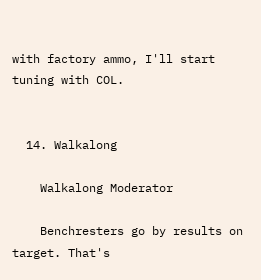with factory ammo, I'll start tuning with COL.


  14. Walkalong

    Walkalong Moderator

    Benchresters go by results on target. That's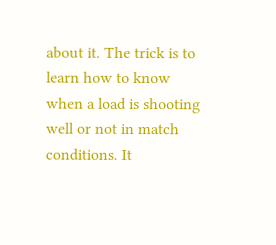about it. The trick is to learn how to know when a load is shooting well or not in match conditions. It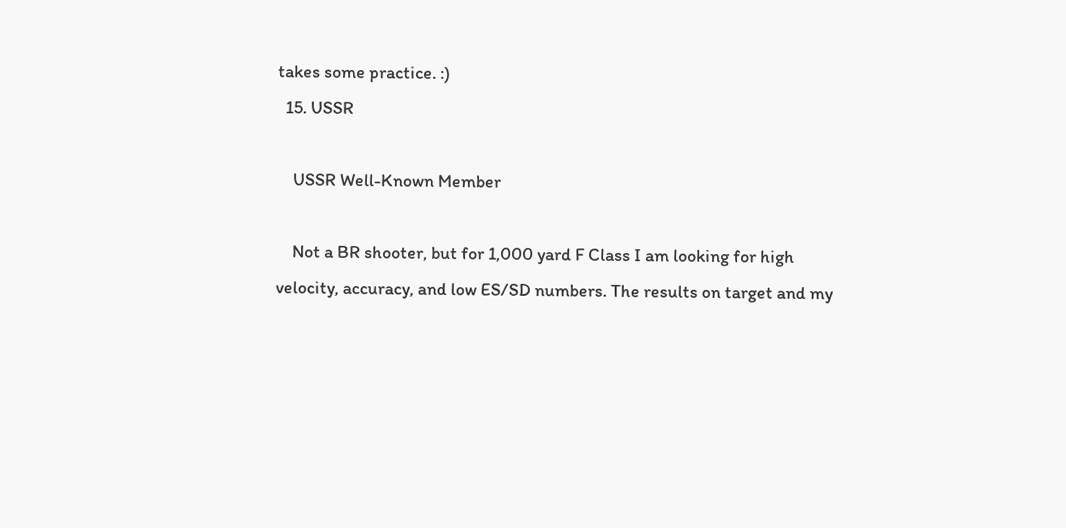takes some practice. :)
  15. USSR

    USSR Well-Known Member

    Not a BR shooter, but for 1,000 yard F Class I am looking for high velocity, accuracy, and low ES/SD numbers. The results on target and my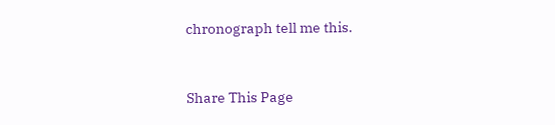chronograph tell me this.


Share This Page